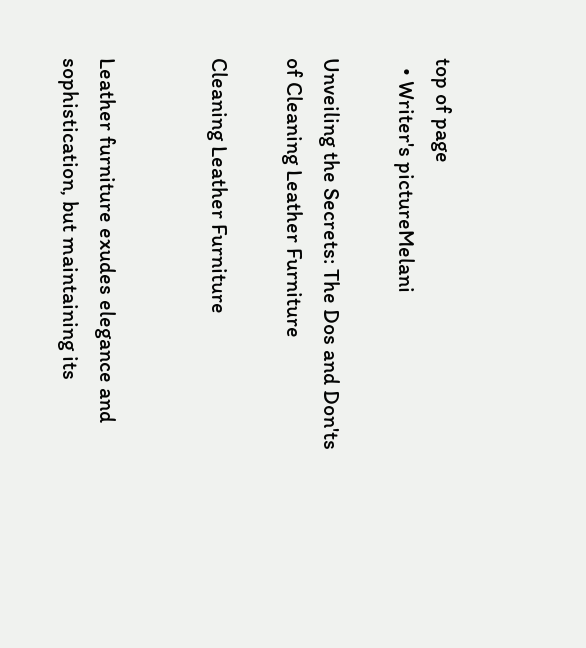top of page
  • Writer's pictureMelani

Unveiling the Secrets: The Dos and Don'ts of Cleaning Leather Furniture

Cleaning Leather Furniture


Leather furniture exudes elegance and sophistication, but maintaining its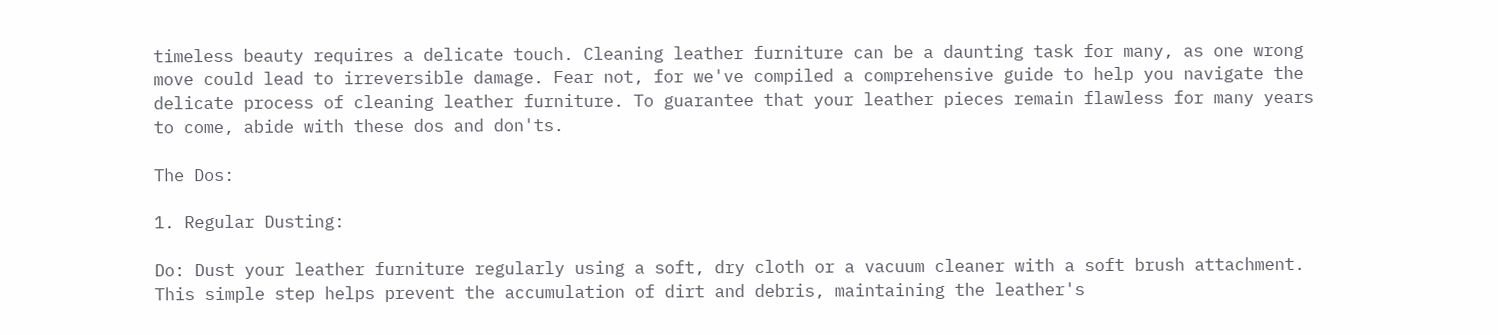timeless beauty requires a delicate touch. Cleaning leather furniture can be a daunting task for many, as one wrong move could lead to irreversible damage. Fear not, for we've compiled a comprehensive guide to help you navigate the delicate process of cleaning leather furniture. To guarantee that your leather pieces remain flawless for many years to come, abide with these dos and don'ts.

The Dos:

1. Regular Dusting:

Do: Dust your leather furniture regularly using a soft, dry cloth or a vacuum cleaner with a soft brush attachment. This simple step helps prevent the accumulation of dirt and debris, maintaining the leather's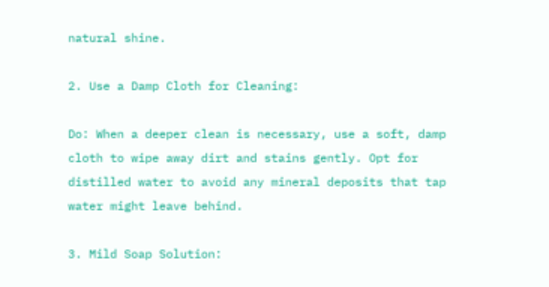natural shine.

2. Use a Damp Cloth for Cleaning:

Do: When a deeper clean is necessary, use a soft, damp cloth to wipe away dirt and stains gently. Opt for distilled water to avoid any mineral deposits that tap water might leave behind.

3. Mild Soap Solution: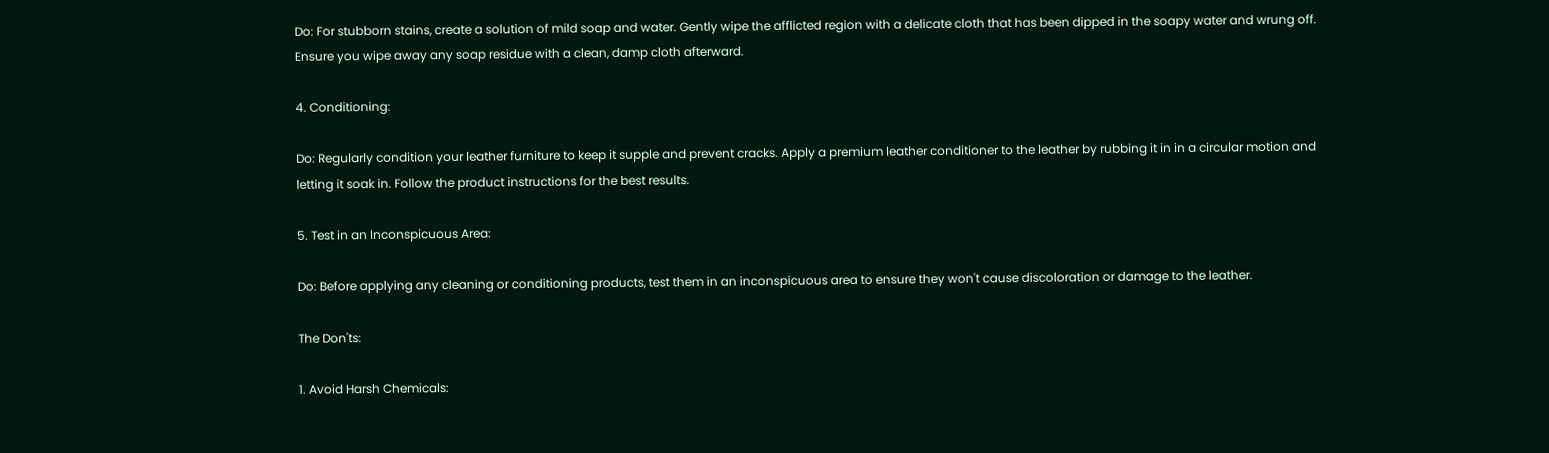Do: For stubborn stains, create a solution of mild soap and water. Gently wipe the afflicted region with a delicate cloth that has been dipped in the soapy water and wrung off. Ensure you wipe away any soap residue with a clean, damp cloth afterward.

4. Conditioning:

Do: Regularly condition your leather furniture to keep it supple and prevent cracks. Apply a premium leather conditioner to the leather by rubbing it in in a circular motion and letting it soak in. Follow the product instructions for the best results.

5. Test in an Inconspicuous Area:

Do: Before applying any cleaning or conditioning products, test them in an inconspicuous area to ensure they won't cause discoloration or damage to the leather.

The Don'ts:

1. Avoid Harsh Chemicals: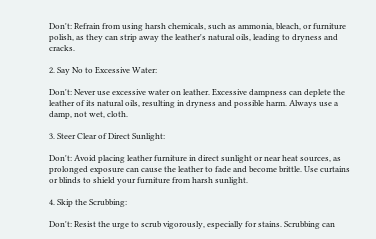Don't: Refrain from using harsh chemicals, such as ammonia, bleach, or furniture polish, as they can strip away the leather's natural oils, leading to dryness and cracks.

2. Say No to Excessive Water:

Don't: Never use excessive water on leather. Excessive dampness can deplete the leather of its natural oils, resulting in dryness and possible harm. Always use a damp, not wet, cloth.

3. Steer Clear of Direct Sunlight:

Don't: Avoid placing leather furniture in direct sunlight or near heat sources, as prolonged exposure can cause the leather to fade and become brittle. Use curtains or blinds to shield your furniture from harsh sunlight.

4. Skip the Scrubbing:

Don't: Resist the urge to scrub vigorously, especially for stains. Scrubbing can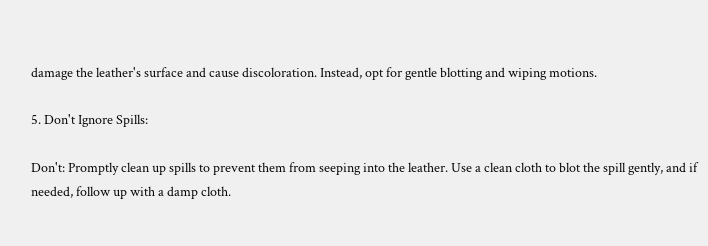damage the leather's surface and cause discoloration. Instead, opt for gentle blotting and wiping motions.

5. Don't Ignore Spills:

Don't: Promptly clean up spills to prevent them from seeping into the leather. Use a clean cloth to blot the spill gently, and if needed, follow up with a damp cloth.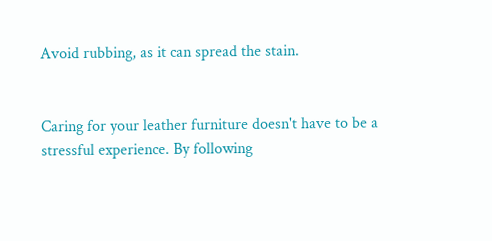Avoid rubbing, as it can spread the stain.


Caring for your leather furniture doesn't have to be a stressful experience. By following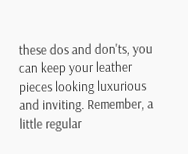these dos and don'ts, you can keep your leather pieces looking luxurious and inviting. Remember, a little regular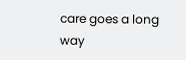care goes a long way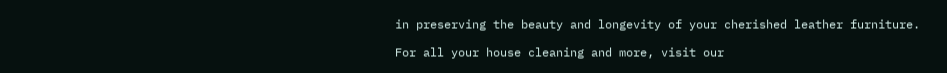in preserving the beauty and longevity of your cherished leather furniture.

For all your house cleaning and more, visit our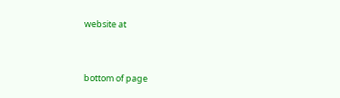website at


bottom of page